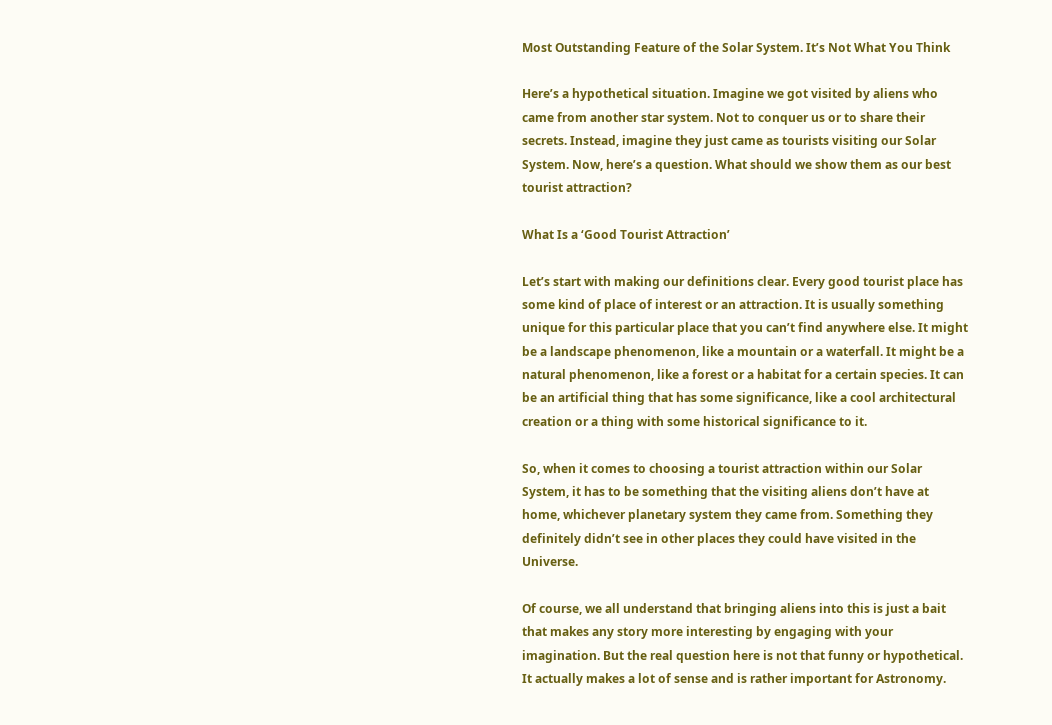Most Outstanding Feature of the Solar System. It’s Not What You Think

Here’s a hypothetical situation. Imagine we got visited by aliens who came from another star system. Not to conquer us or to share their secrets. Instead, imagine they just came as tourists visiting our Solar System. Now, here’s a question. What should we show them as our best tourist attraction?

What Is a ‘Good Tourist Attraction’

Let’s start with making our definitions clear. Every good tourist place has some kind of place of interest or an attraction. It is usually something unique for this particular place that you can’t find anywhere else. It might be a landscape phenomenon, like a mountain or a waterfall. It might be a natural phenomenon, like a forest or a habitat for a certain species. It can be an artificial thing that has some significance, like a cool architectural creation or a thing with some historical significance to it.

So, when it comes to choosing a tourist attraction within our Solar System, it has to be something that the visiting aliens don’t have at home, whichever planetary system they came from. Something they definitely didn’t see in other places they could have visited in the Universe.

Of course, we all understand that bringing aliens into this is just a bait that makes any story more interesting by engaging with your imagination. But the real question here is not that funny or hypothetical. It actually makes a lot of sense and is rather important for Astronomy.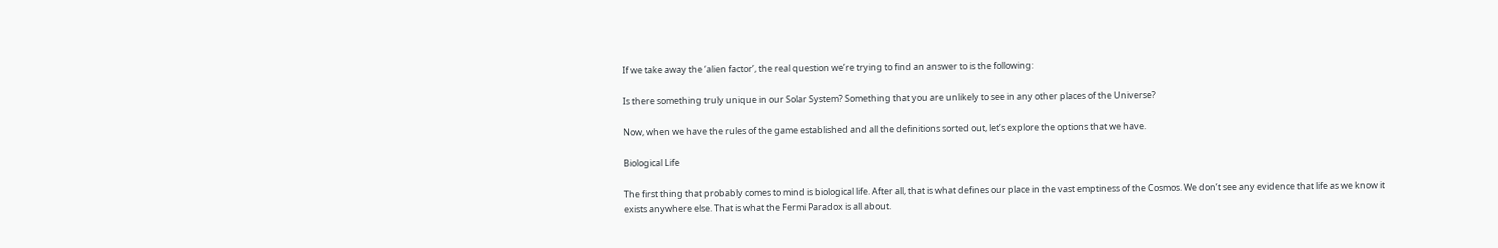If we take away the ‘alien factor’, the real question we’re trying to find an answer to is the following:

Is there something truly unique in our Solar System? Something that you are unlikely to see in any other places of the Universe?

Now, when we have the rules of the game established and all the definitions sorted out, let’s explore the options that we have.

Biological Life

The first thing that probably comes to mind is biological life. After all, that is what defines our place in the vast emptiness of the Cosmos. We don’t see any evidence that life as we know it exists anywhere else. That is what the Fermi Paradox is all about.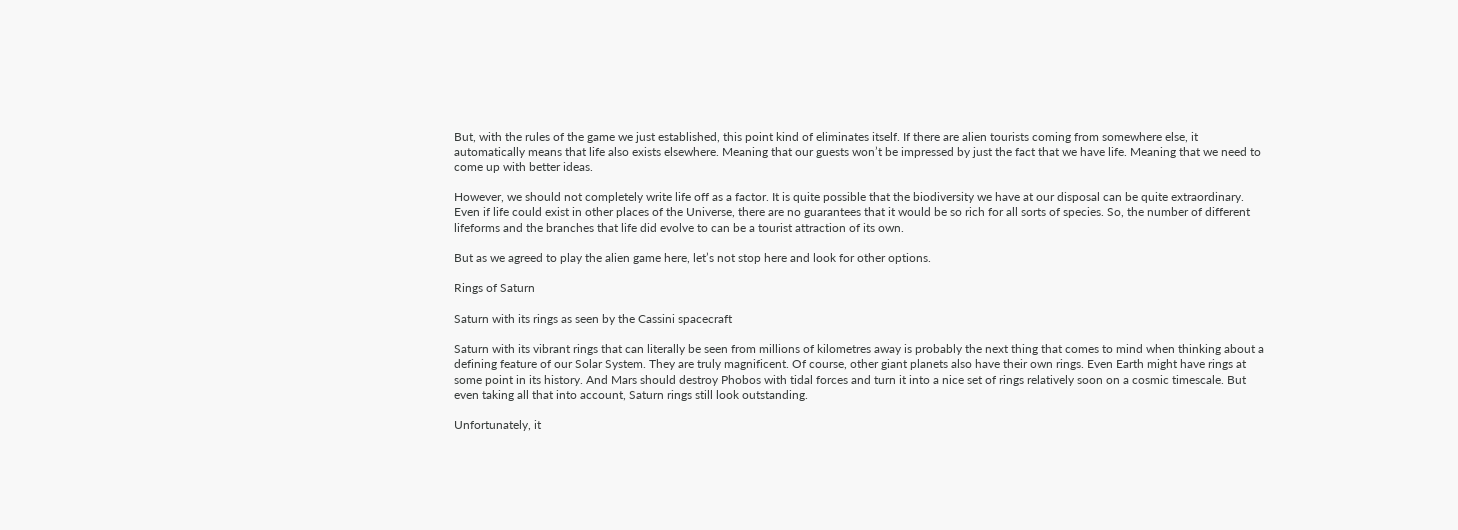But, with the rules of the game we just established, this point kind of eliminates itself. If there are alien tourists coming from somewhere else, it automatically means that life also exists elsewhere. Meaning that our guests won’t be impressed by just the fact that we have life. Meaning that we need to come up with better ideas.

However, we should not completely write life off as a factor. It is quite possible that the biodiversity we have at our disposal can be quite extraordinary. Even if life could exist in other places of the Universe, there are no guarantees that it would be so rich for all sorts of species. So, the number of different lifeforms and the branches that life did evolve to can be a tourist attraction of its own.

But as we agreed to play the alien game here, let’s not stop here and look for other options.

Rings of Saturn

Saturn with its rings as seen by the Cassini spacecraft

Saturn with its vibrant rings that can literally be seen from millions of kilometres away is probably the next thing that comes to mind when thinking about a defining feature of our Solar System. They are truly magnificent. Of course, other giant planets also have their own rings. Even Earth might have rings at some point in its history. And Mars should destroy Phobos with tidal forces and turn it into a nice set of rings relatively soon on a cosmic timescale. But even taking all that into account, Saturn rings still look outstanding.

Unfortunately, it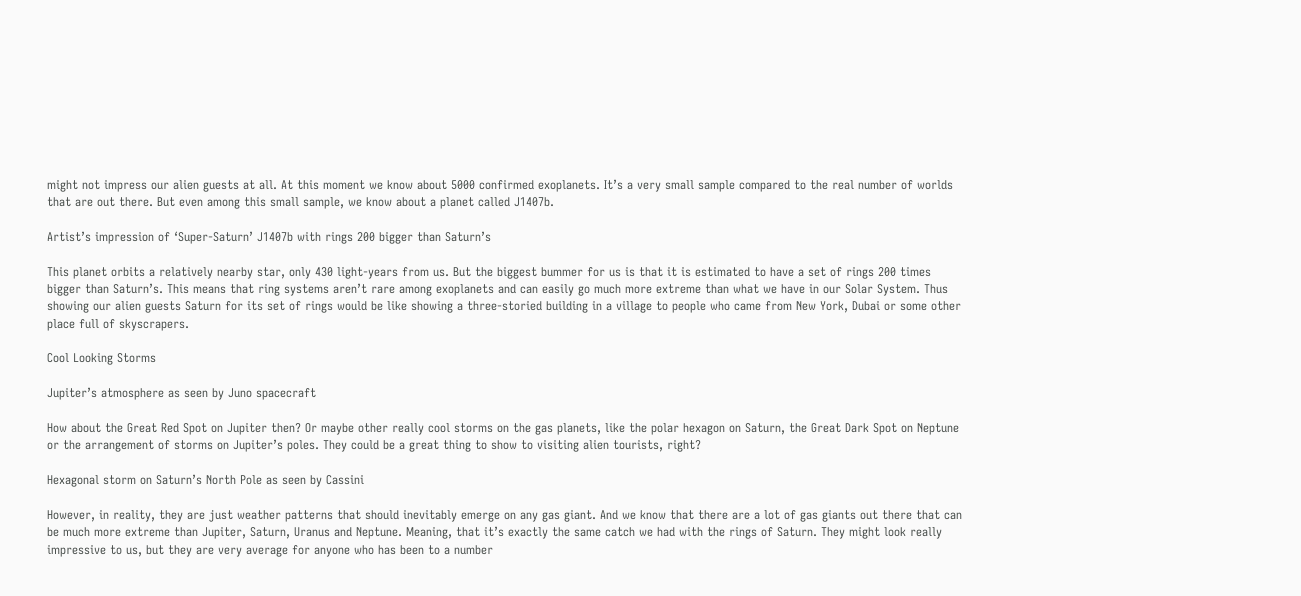might not impress our alien guests at all. At this moment we know about 5000 confirmed exoplanets. It’s a very small sample compared to the real number of worlds that are out there. But even among this small sample, we know about a planet called J1407b.

Artist’s impression of ‘Super-Saturn’ J1407b with rings 200 bigger than Saturn’s

This planet orbits a relatively nearby star, only 430 light-years from us. But the biggest bummer for us is that it is estimated to have a set of rings 200 times bigger than Saturn’s. This means that ring systems aren’t rare among exoplanets and can easily go much more extreme than what we have in our Solar System. Thus showing our alien guests Saturn for its set of rings would be like showing a three-storied building in a village to people who came from New York, Dubai or some other place full of skyscrapers.

Cool Looking Storms

Jupiter’s atmosphere as seen by Juno spacecraft

How about the Great Red Spot on Jupiter then? Or maybe other really cool storms on the gas planets, like the polar hexagon on Saturn, the Great Dark Spot on Neptune or the arrangement of storms on Jupiter’s poles. They could be a great thing to show to visiting alien tourists, right?

Hexagonal storm on Saturn’s North Pole as seen by Cassini

However, in reality, they are just weather patterns that should inevitably emerge on any gas giant. And we know that there are a lot of gas giants out there that can be much more extreme than Jupiter, Saturn, Uranus and Neptune. Meaning, that it’s exactly the same catch we had with the rings of Saturn. They might look really impressive to us, but they are very average for anyone who has been to a number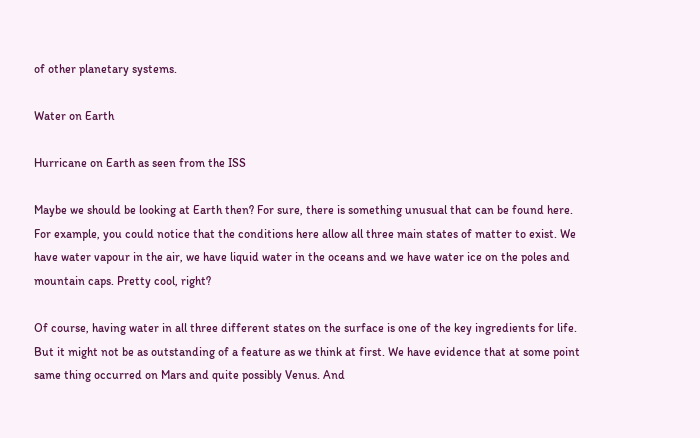of other planetary systems.

Water on Earth

Hurricane on Earth as seen from the ISS

Maybe we should be looking at Earth then? For sure, there is something unusual that can be found here. For example, you could notice that the conditions here allow all three main states of matter to exist. We have water vapour in the air, we have liquid water in the oceans and we have water ice on the poles and mountain caps. Pretty cool, right?

Of course, having water in all three different states on the surface is one of the key ingredients for life. But it might not be as outstanding of a feature as we think at first. We have evidence that at some point same thing occurred on Mars and quite possibly Venus. And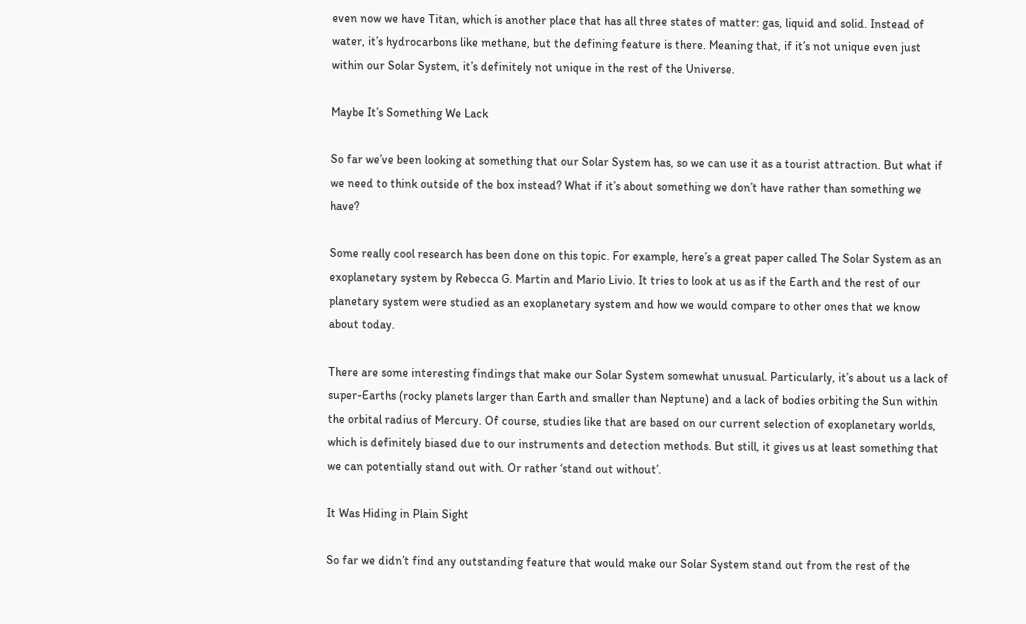even now we have Titan, which is another place that has all three states of matter: gas, liquid and solid. Instead of water, it’s hydrocarbons like methane, but the defining feature is there. Meaning that, if it’s not unique even just within our Solar System, it’s definitely not unique in the rest of the Universe.

Maybe It’s Something We Lack

So far we’ve been looking at something that our Solar System has, so we can use it as a tourist attraction. But what if we need to think outside of the box instead? What if it’s about something we don’t have rather than something we have?

Some really cool research has been done on this topic. For example, here’s a great paper called The Solar System as an exoplanetary system by Rebecca G. Martin and Mario Livio. It tries to look at us as if the Earth and the rest of our planetary system were studied as an exoplanetary system and how we would compare to other ones that we know about today.

There are some interesting findings that make our Solar System somewhat unusual. Particularly, it’s about us a lack of super-Earths (rocky planets larger than Earth and smaller than Neptune) and a lack of bodies orbiting the Sun within the orbital radius of Mercury. Of course, studies like that are based on our current selection of exoplanetary worlds, which is definitely biased due to our instruments and detection methods. But still, it gives us at least something that we can potentially stand out with. Or rather ‘stand out without’.

It Was Hiding in Plain Sight

So far we didn’t find any outstanding feature that would make our Solar System stand out from the rest of the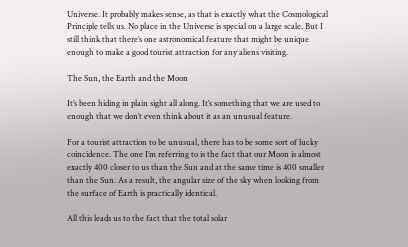Universe. It probably makes sense, as that is exactly what the Cosmological Principle tells us. No place in the Universe is special on a large scale. But I still think that there’s one astronomical feature that might be unique enough to make a good tourist attraction for any aliens visiting.

The Sun, the Earth and the Moon

It’s been hiding in plain sight all along. It’s something that we are used to enough that we don’t even think about it as an unusual feature.

For a tourist attraction to be unusual, there has to be some sort of lucky coincidence. The one I’m referring to is the fact that our Moon is almost exactly 400 closer to us than the Sun and at the same time is 400 smaller than the Sun. As a result, the angular size of the sky when looking from the surface of Earth is practically identical.

All this leads us to the fact that the total solar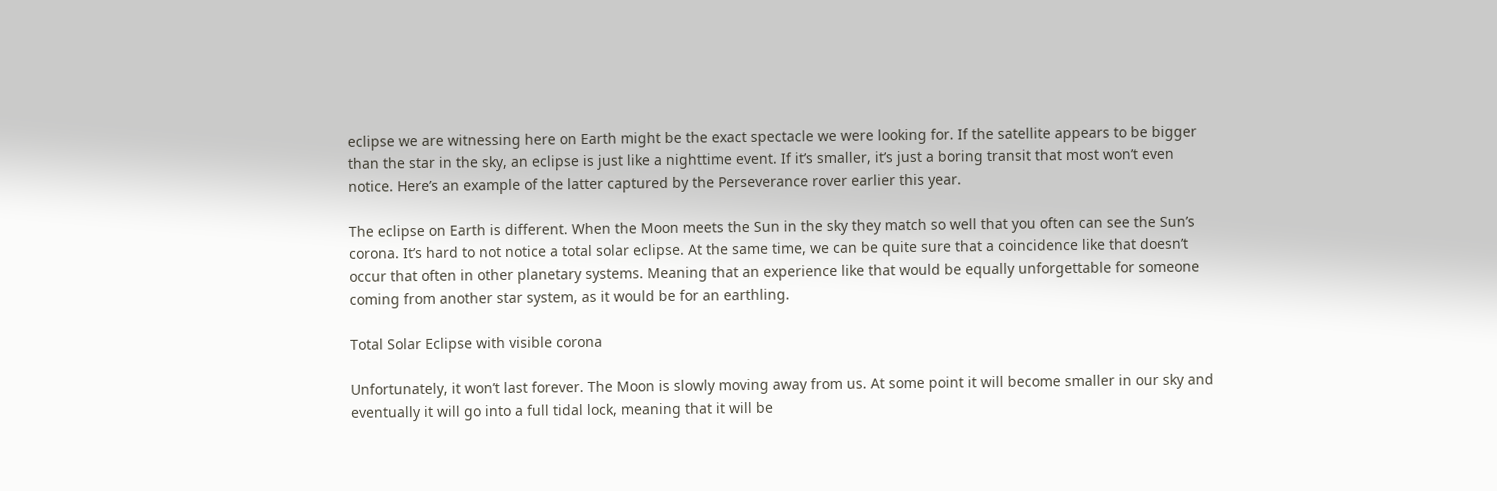eclipse we are witnessing here on Earth might be the exact spectacle we were looking for. If the satellite appears to be bigger than the star in the sky, an eclipse is just like a nighttime event. If it’s smaller, it’s just a boring transit that most won’t even notice. Here’s an example of the latter captured by the Perseverance rover earlier this year.

The eclipse on Earth is different. When the Moon meets the Sun in the sky they match so well that you often can see the Sun’s corona. It’s hard to not notice a total solar eclipse. At the same time, we can be quite sure that a coincidence like that doesn’t occur that often in other planetary systems. Meaning that an experience like that would be equally unforgettable for someone coming from another star system, as it would be for an earthling.

Total Solar Eclipse with visible corona

Unfortunately, it won’t last forever. The Moon is slowly moving away from us. At some point it will become smaller in our sky and eventually it will go into a full tidal lock, meaning that it will be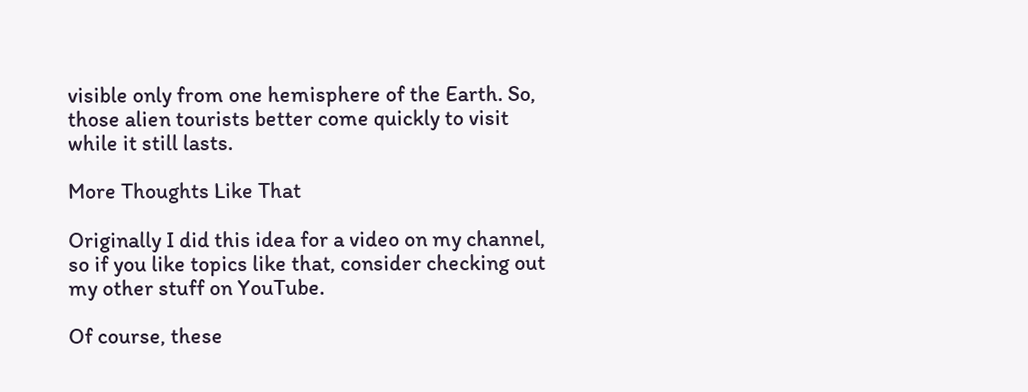visible only from one hemisphere of the Earth. So, those alien tourists better come quickly to visit while it still lasts.

More Thoughts Like That

Originally I did this idea for a video on my channel, so if you like topics like that, consider checking out my other stuff on YouTube.

Of course, these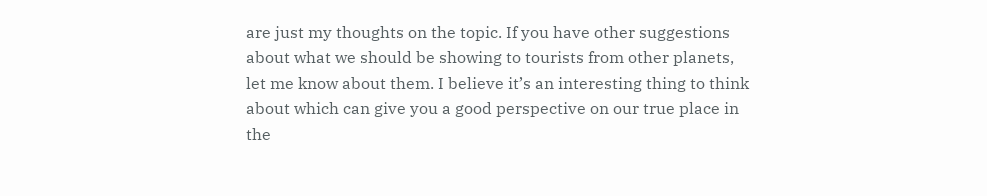are just my thoughts on the topic. If you have other suggestions about what we should be showing to tourists from other planets, let me know about them. I believe it’s an interesting thing to think about which can give you a good perspective on our true place in the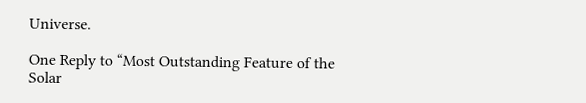Universe.

One Reply to “Most Outstanding Feature of the Solar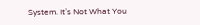System. It’s Not What You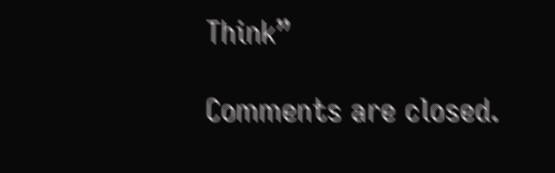Think”

Comments are closed.